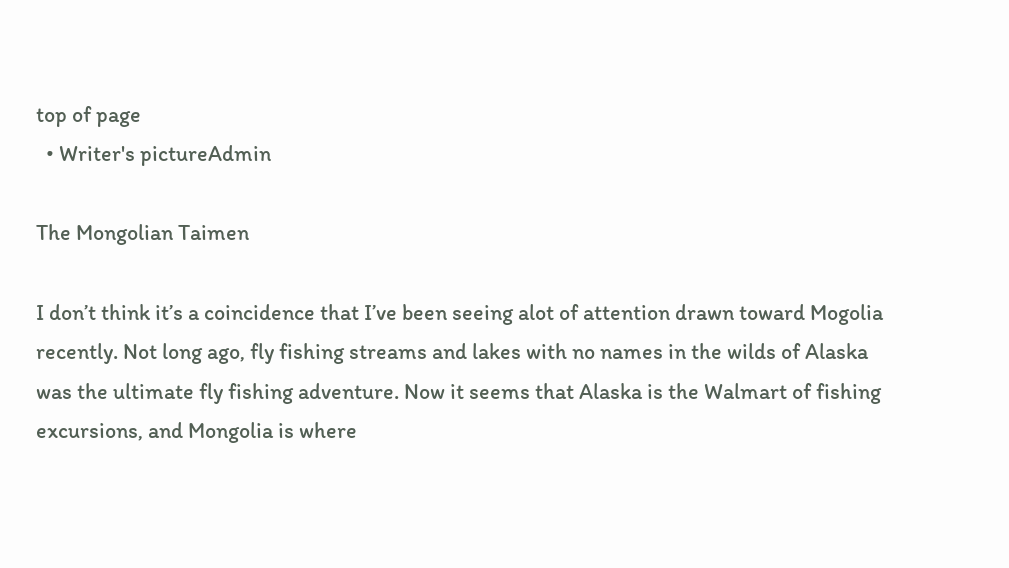top of page
  • Writer's pictureAdmin

The Mongolian Taimen

I don’t think it’s a coincidence that I’ve been seeing alot of attention drawn toward Mogolia recently. Not long ago, fly fishing streams and lakes with no names in the wilds of Alaska was the ultimate fly fishing adventure. Now it seems that Alaska is the Walmart of fishing excursions, and Mongolia is where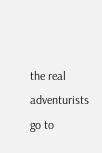the real adventurists go to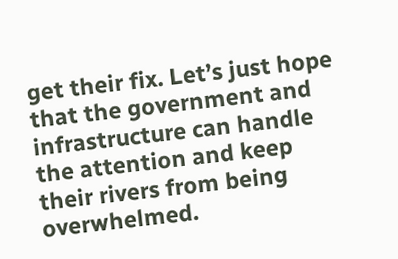get their fix. Let’s just hope that the government and infrastructure can handle the attention and keep their rivers from being overwhelmed.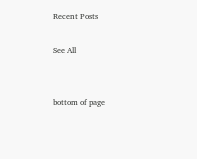Recent Posts

See All


bottom of page